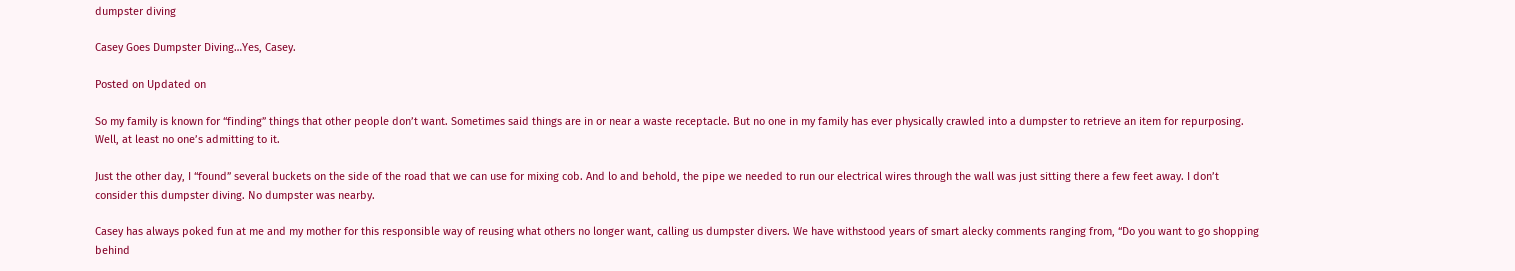dumpster diving

Casey Goes Dumpster Diving…Yes, Casey.

Posted on Updated on

So my family is known for “finding” things that other people don’t want. Sometimes said things are in or near a waste receptacle. But no one in my family has ever physically crawled into a dumpster to retrieve an item for repurposing. Well, at least no one’s admitting to it.

Just the other day, I “found” several buckets on the side of the road that we can use for mixing cob. And lo and behold, the pipe we needed to run our electrical wires through the wall was just sitting there a few feet away. I don’t consider this dumpster diving. No dumpster was nearby.

Casey has always poked fun at me and my mother for this responsible way of reusing what others no longer want, calling us dumpster divers. We have withstood years of smart alecky comments ranging from, “Do you want to go shopping behind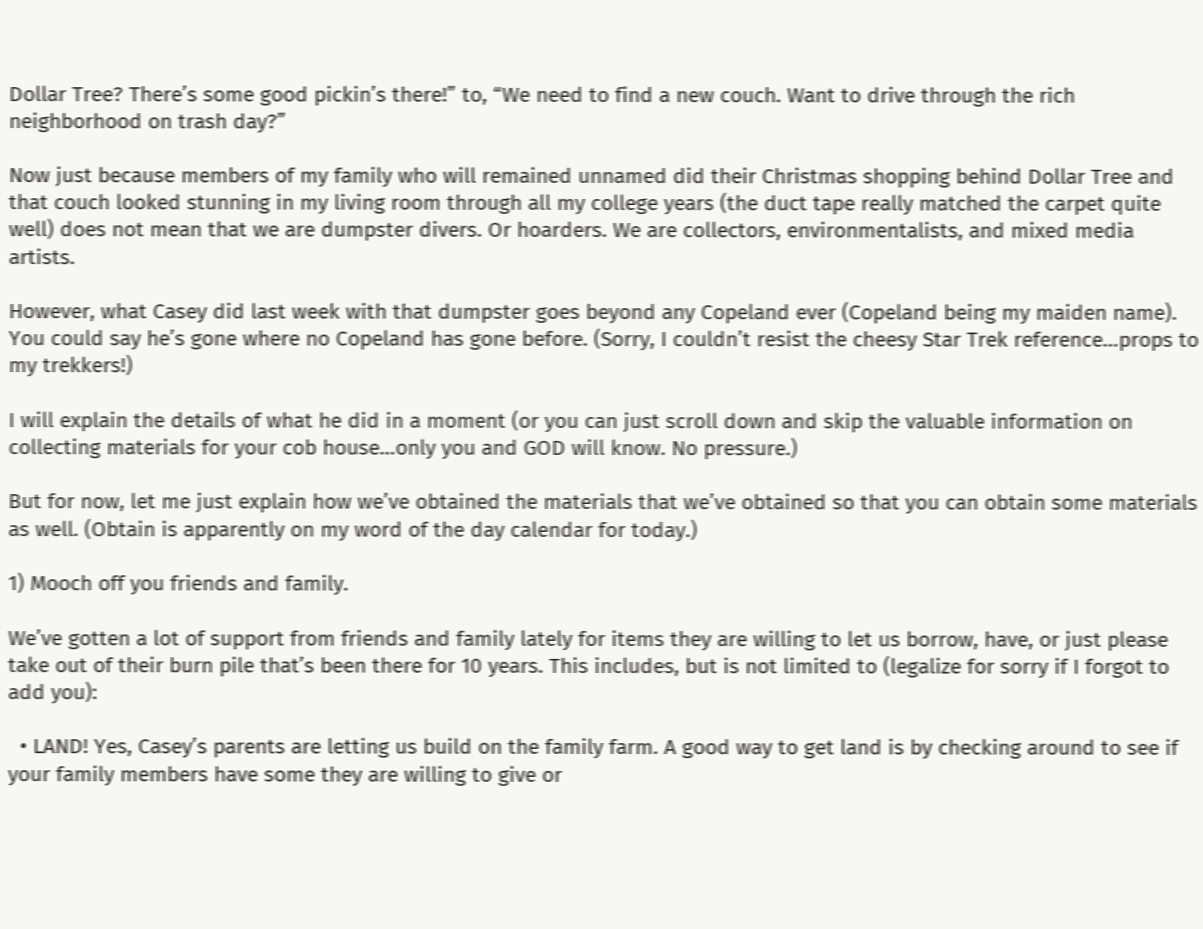Dollar Tree? There’s some good pickin’s there!” to, “We need to find a new couch. Want to drive through the rich neighborhood on trash day?”

Now just because members of my family who will remained unnamed did their Christmas shopping behind Dollar Tree and that couch looked stunning in my living room through all my college years (the duct tape really matched the carpet quite well) does not mean that we are dumpster divers. Or hoarders. We are collectors, environmentalists, and mixed media artists.

However, what Casey did last week with that dumpster goes beyond any Copeland ever (Copeland being my maiden name). You could say he’s gone where no Copeland has gone before. (Sorry, I couldn’t resist the cheesy Star Trek reference…props to my trekkers!)

I will explain the details of what he did in a moment (or you can just scroll down and skip the valuable information on collecting materials for your cob house…only you and GOD will know. No pressure.)

But for now, let me just explain how we’ve obtained the materials that we’ve obtained so that you can obtain some materials as well. (Obtain is apparently on my word of the day calendar for today.)

1) Mooch off you friends and family.

We’ve gotten a lot of support from friends and family lately for items they are willing to let us borrow, have, or just please take out of their burn pile that’s been there for 10 years. This includes, but is not limited to (legalize for sorry if I forgot to add you):

  • LAND! Yes, Casey’s parents are letting us build on the family farm. A good way to get land is by checking around to see if your family members have some they are willing to give or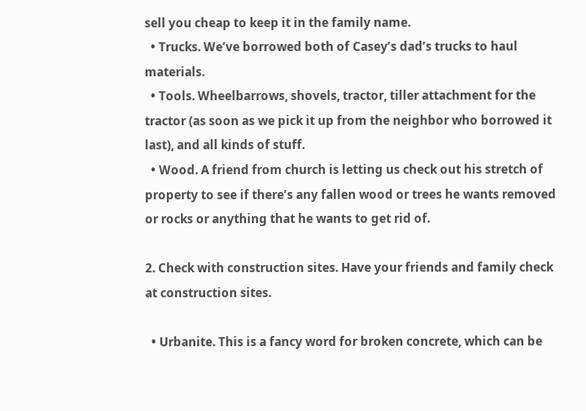sell you cheap to keep it in the family name.
  • Trucks. We’ve borrowed both of Casey’s dad’s trucks to haul materials.
  • Tools. Wheelbarrows, shovels, tractor, tiller attachment for the tractor (as soon as we pick it up from the neighbor who borrowed it last), and all kinds of stuff.
  • Wood. A friend from church is letting us check out his stretch of property to see if there’s any fallen wood or trees he wants removed or rocks or anything that he wants to get rid of.

2. Check with construction sites. Have your friends and family check at construction sites.

  • Urbanite. This is a fancy word for broken concrete, which can be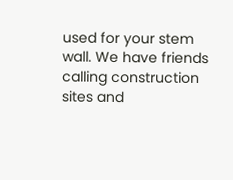used for your stem wall. We have friends calling construction sites and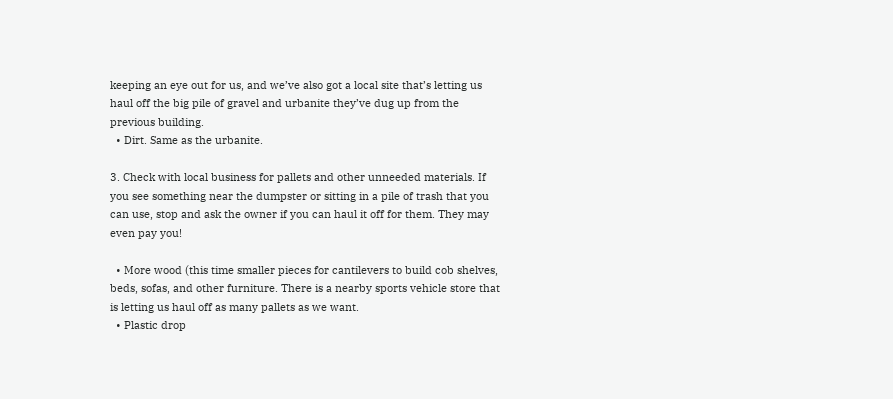keeping an eye out for us, and we’ve also got a local site that’s letting us haul off the big pile of gravel and urbanite they’ve dug up from the previous building.
  • Dirt. Same as the urbanite.

3. Check with local business for pallets and other unneeded materials. If you see something near the dumpster or sitting in a pile of trash that you can use, stop and ask the owner if you can haul it off for them. They may even pay you!

  • More wood (this time smaller pieces for cantilevers to build cob shelves, beds, sofas, and other furniture. There is a nearby sports vehicle store that is letting us haul off as many pallets as we want.
  • Plastic drop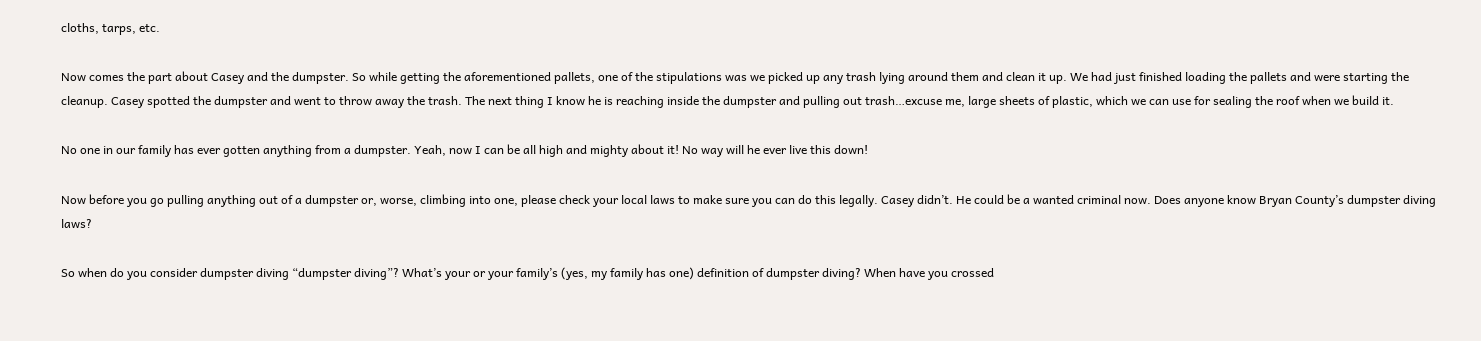cloths, tarps, etc.

Now comes the part about Casey and the dumpster. So while getting the aforementioned pallets, one of the stipulations was we picked up any trash lying around them and clean it up. We had just finished loading the pallets and were starting the cleanup. Casey spotted the dumpster and went to throw away the trash. The next thing I know he is reaching inside the dumpster and pulling out trash…excuse me, large sheets of plastic, which we can use for sealing the roof when we build it.

No one in our family has ever gotten anything from a dumpster. Yeah, now I can be all high and mighty about it! No way will he ever live this down!

Now before you go pulling anything out of a dumpster or, worse, climbing into one, please check your local laws to make sure you can do this legally. Casey didn’t. He could be a wanted criminal now. Does anyone know Bryan County’s dumpster diving laws?

So when do you consider dumpster diving “dumpster diving”? What’s your or your family’s (yes, my family has one) definition of dumpster diving? When have you crossed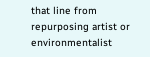that line from repurposing artist or environmentalist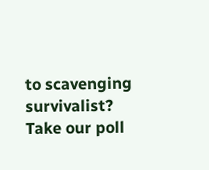to scavenging survivalist? Take our poll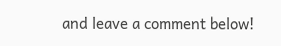and leave a comment below!